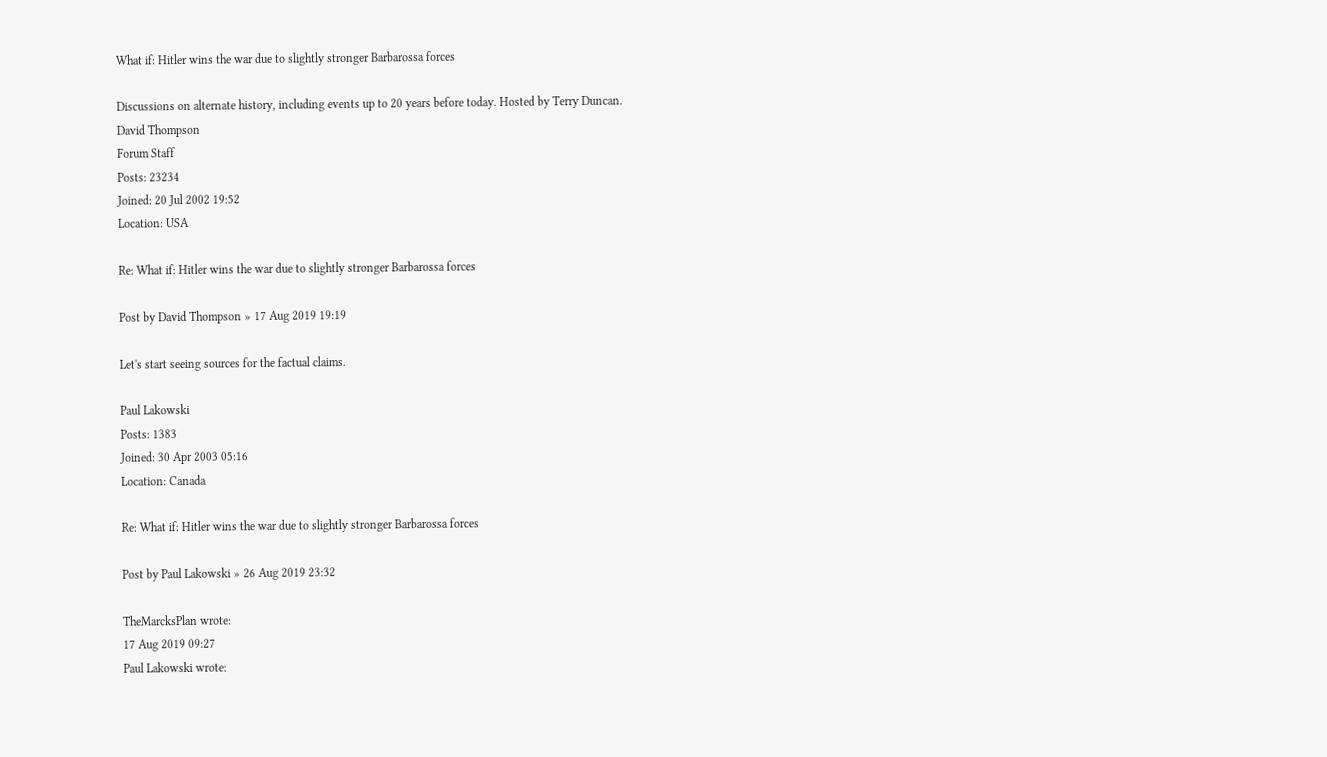What if: Hitler wins the war due to slightly stronger Barbarossa forces

Discussions on alternate history, including events up to 20 years before today. Hosted by Terry Duncan.
David Thompson
Forum Staff
Posts: 23234
Joined: 20 Jul 2002 19:52
Location: USA

Re: What if: Hitler wins the war due to slightly stronger Barbarossa forces

Post by David Thompson » 17 Aug 2019 19:19

Let's start seeing sources for the factual claims.

Paul Lakowski
Posts: 1383
Joined: 30 Apr 2003 05:16
Location: Canada

Re: What if: Hitler wins the war due to slightly stronger Barbarossa forces

Post by Paul Lakowski » 26 Aug 2019 23:32

TheMarcksPlan wrote:
17 Aug 2019 09:27
Paul Lakowski wrote: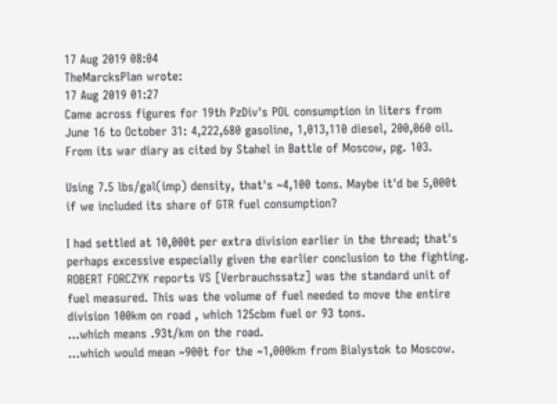17 Aug 2019 08:04
TheMarcksPlan wrote:
17 Aug 2019 01:27
Came across figures for 19th PzDiv's POL consumption in liters from June 16 to October 31: 4,222,680 gasoline, 1,013,110 diesel, 200,060 oil. From its war diary as cited by Stahel in Battle of Moscow, pg. 103.

Using 7.5 lbs/gal(imp) density, that's ~4,100 tons. Maybe it'd be 5,000t if we included its share of GTR fuel consumption?

I had settled at 10,000t per extra division earlier in the thread; that's perhaps excessive especially given the earlier conclusion to the fighting.
ROBERT FORCZYK reports VS [Verbrauchssatz] was the standard unit of fuel measured. This was the volume of fuel needed to move the entire division 100km on road , which 125cbm fuel or 93 tons.
...which means .93t/km on the road.
...which would mean ~900t for the ~1,000km from Bialystok to Moscow.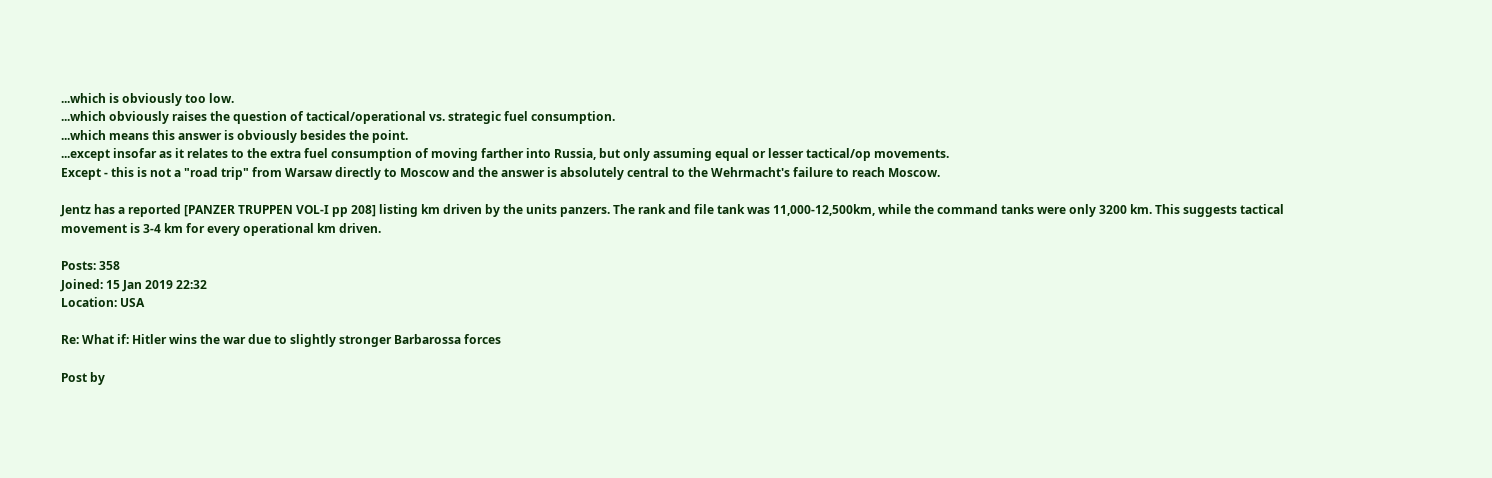...which is obviously too low.
...which obviously raises the question of tactical/operational vs. strategic fuel consumption.
...which means this answer is obviously besides the point.
...except insofar as it relates to the extra fuel consumption of moving farther into Russia, but only assuming equal or lesser tactical/op movements.
Except - this is not a "road trip" from Warsaw directly to Moscow and the answer is absolutely central to the Wehrmacht's failure to reach Moscow.

Jentz has a reported [PANZER TRUPPEN VOL-I pp 208] listing km driven by the units panzers. The rank and file tank was 11,000-12,500km, while the command tanks were only 3200 km. This suggests tactical movement is 3-4 km for every operational km driven.

Posts: 358
Joined: 15 Jan 2019 22:32
Location: USA

Re: What if: Hitler wins the war due to slightly stronger Barbarossa forces

Post by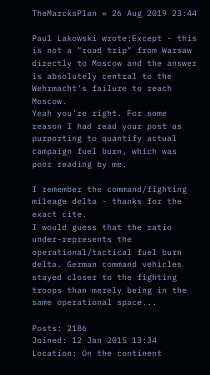TheMarcksPlan » 26 Aug 2019 23:44

Paul Lakowski wrote:Except - this is not a "road trip" from Warsaw directly to Moscow and the answer is absolutely central to the Wehrmacht's failure to reach Moscow.
Yeah you're right. For some reason I had read your post as purporting to quantify actual campaign fuel burn, which was poor reading by me.

I remember the command/fighting mileage delta - thanks for the exact cite.
I would guess that the ratio under-represents the operational/tactical fuel burn delta. German command vehicles stayed closer to the fighting troops than merely being in the same operational space...

Posts: 2186
Joined: 12 Jan 2015 13:34
Location: On the continent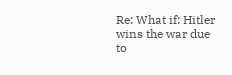Re: What if: Hitler wins the war due to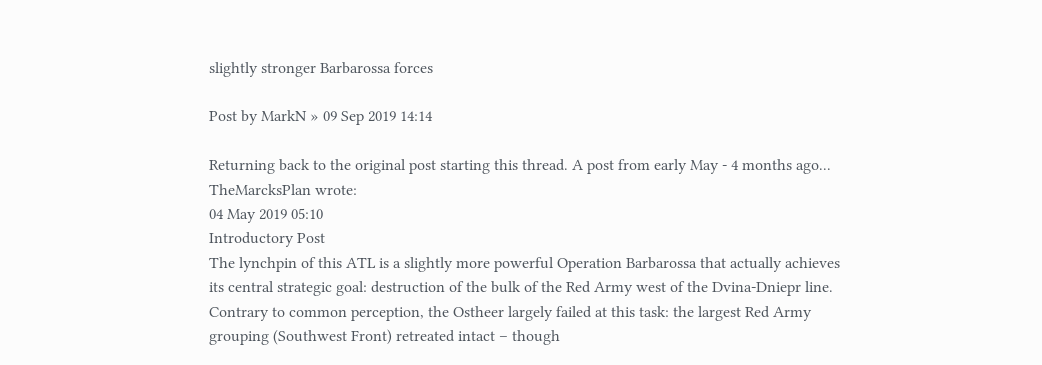slightly stronger Barbarossa forces

Post by MarkN » 09 Sep 2019 14:14

Returning back to the original post starting this thread. A post from early May - 4 months ago...
TheMarcksPlan wrote:
04 May 2019 05:10
Introductory Post
The lynchpin of this ATL is a slightly more powerful Operation Barbarossa that actually achieves its central strategic goal: destruction of the bulk of the Red Army west of the Dvina-Dniepr line. Contrary to common perception, the Ostheer largely failed at this task: the largest Red Army grouping (Southwest Front) retreated intact – though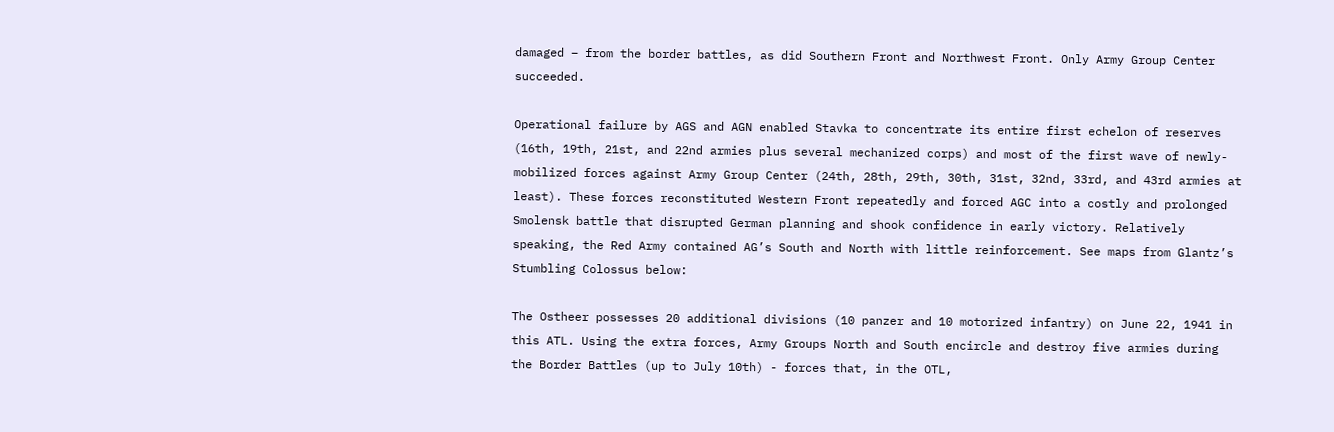damaged – from the border battles, as did Southern Front and Northwest Front. Only Army Group Center succeeded.

Operational failure by AGS and AGN enabled Stavka to concentrate its entire first echelon of reserves (16th, 19th, 21st, and 22nd armies plus several mechanized corps) and most of the first wave of newly-mobilized forces against Army Group Center (24th, 28th, 29th, 30th, 31st, 32nd, 33rd, and 43rd armies at least). These forces reconstituted Western Front repeatedly and forced AGC into a costly and prolonged Smolensk battle that disrupted German planning and shook confidence in early victory. Relatively speaking, the Red Army contained AG’s South and North with little reinforcement. See maps from Glantz’s Stumbling Colossus below:

The Ostheer possesses 20 additional divisions (10 panzer and 10 motorized infantry) on June 22, 1941 in this ATL. Using the extra forces, Army Groups North and South encircle and destroy five armies during the Border Battles (up to July 10th) - forces that, in the OTL,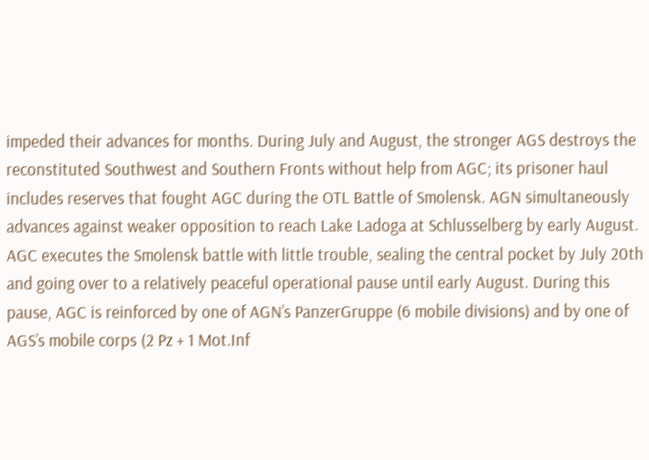impeded their advances for months. During July and August, the stronger AGS destroys the reconstituted Southwest and Southern Fronts without help from AGC; its prisoner haul includes reserves that fought AGC during the OTL Battle of Smolensk. AGN simultaneously advances against weaker opposition to reach Lake Ladoga at Schlusselberg by early August. AGC executes the Smolensk battle with little trouble, sealing the central pocket by July 20th and going over to a relatively peaceful operational pause until early August. During this pause, AGC is reinforced by one of AGN’s PanzerGruppe (6 mobile divisions) and by one of AGS’s mobile corps (2 Pz + 1 Mot.Inf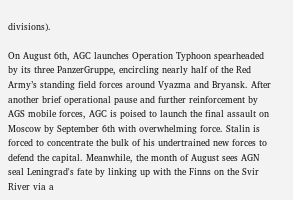divisions).

On August 6th, AGC launches Operation Typhoon spearheaded by its three PanzerGruppe, encircling nearly half of the Red Army’s standing field forces around Vyazma and Bryansk. After another brief operational pause and further reinforcement by AGS mobile forces, AGC is poised to launch the final assault on Moscow by September 6th with overwhelming force. Stalin is forced to concentrate the bulk of his undertrained new forces to defend the capital. Meanwhile, the month of August sees AGN seal Leningrad's fate by linking up with the Finns on the Svir River via a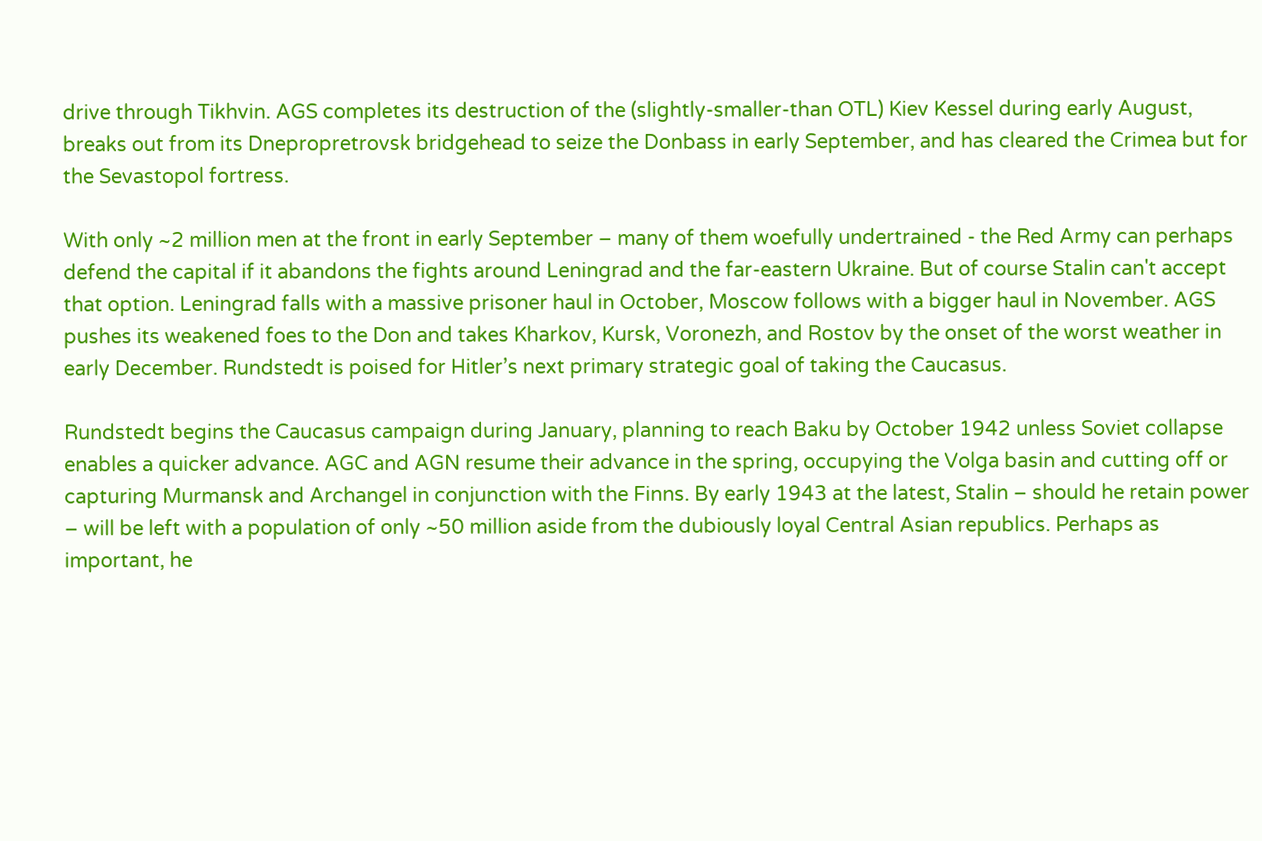drive through Tikhvin. AGS completes its destruction of the (slightly-smaller-than OTL) Kiev Kessel during early August, breaks out from its Dnepropretrovsk bridgehead to seize the Donbass in early September, and has cleared the Crimea but for the Sevastopol fortress.

With only ~2 million men at the front in early September – many of them woefully undertrained - the Red Army can perhaps defend the capital if it abandons the fights around Leningrad and the far-eastern Ukraine. But of course Stalin can't accept that option. Leningrad falls with a massive prisoner haul in October, Moscow follows with a bigger haul in November. AGS pushes its weakened foes to the Don and takes Kharkov, Kursk, Voronezh, and Rostov by the onset of the worst weather in early December. Rundstedt is poised for Hitler’s next primary strategic goal of taking the Caucasus.

Rundstedt begins the Caucasus campaign during January, planning to reach Baku by October 1942 unless Soviet collapse enables a quicker advance. AGC and AGN resume their advance in the spring, occupying the Volga basin and cutting off or capturing Murmansk and Archangel in conjunction with the Finns. By early 1943 at the latest, Stalin – should he retain power – will be left with a population of only ~50 million aside from the dubiously loyal Central Asian republics. Perhaps as important, he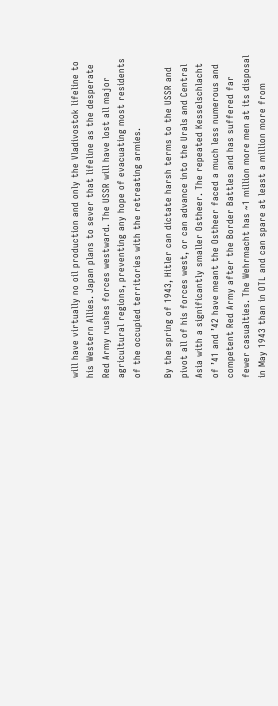will have virtually no oil production and only the Vladivostok lifeline to his Western Allies. Japan plans to sever that lifeline as the desperate Red Army rushes forces westward. The USSR will have lost all major agricultural regions, preventing any hope of evacuating most residents of the occupied territories with the retreating armies.

By the spring of 1943, Hitler can dictate harsh terms to the USSR and pivot all of his forces west, or can advance into the Urals and Central Asia with a significantly smaller Ostheer. The repeated Kesselschlacht of ’41 and ’42 have meant the Ostheer faced a much less numerous and competent Red Army after the Border Battles and has suffered far fewer casualties. The Wehrmacht has ~1 million more men at its disposal in May 1943 than in OTL and can spare at least a million more from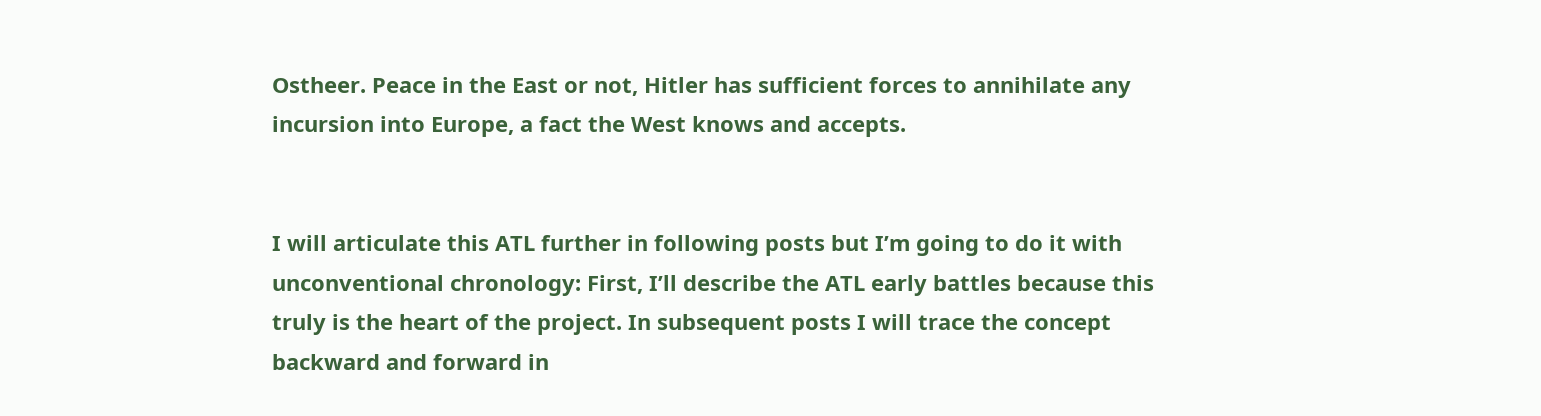Ostheer. Peace in the East or not, Hitler has sufficient forces to annihilate any incursion into Europe, a fact the West knows and accepts.


I will articulate this ATL further in following posts but I’m going to do it with unconventional chronology: First, I’ll describe the ATL early battles because this truly is the heart of the project. In subsequent posts I will trace the concept backward and forward in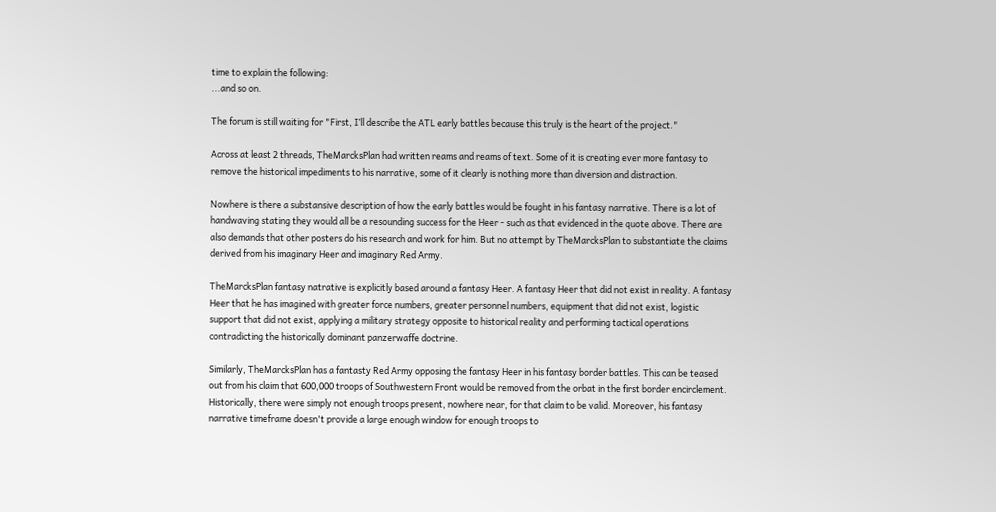time to explain the following:
...and so on.

The forum is still waiting for "First, I’ll describe the ATL early battles because this truly is the heart of the project."

Across at least 2 threads, TheMarcksPlan had written reams and reams of text. Some of it is creating ever more fantasy to remove the historical impediments to his narrative, some of it clearly is nothing more than diversion and distraction.

Nowhere is there a substansive description of how the early battles would be fought in his fantasy narrative. There is a lot of handwaving stating they would all be a resounding success for the Heer - such as that evidenced in the quote above. There are also demands that other posters do his research and work for him. But no attempt by TheMarcksPlan to substantiate the claims derived from his imaginary Heer and imaginary Red Army.

TheMarcksPlan fantasy natrative is explicitly based around a fantasy Heer. A fantasy Heer that did not exist in reality. A fantasy Heer that he has imagined with greater force numbers, greater personnel numbers, equipment that did not exist, logistic support that did not exist, applying a military strategy opposite to historical reality and performing tactical operations contradicting the historically dominant panzerwaffe doctrine.

Similarly, TheMarcksPlan has a fantasty Red Army opposing the fantasy Heer in his fantasy border battles. This can be teased out from his claim that 600,000 troops of Southwestern Front would be removed from the orbat in the first border encirclement. Historically, there were simply not enough troops present, nowhere near, for that claim to be valid. Moreover, his fantasy narrative timeframe doesn't provide a large enough window for enough troops to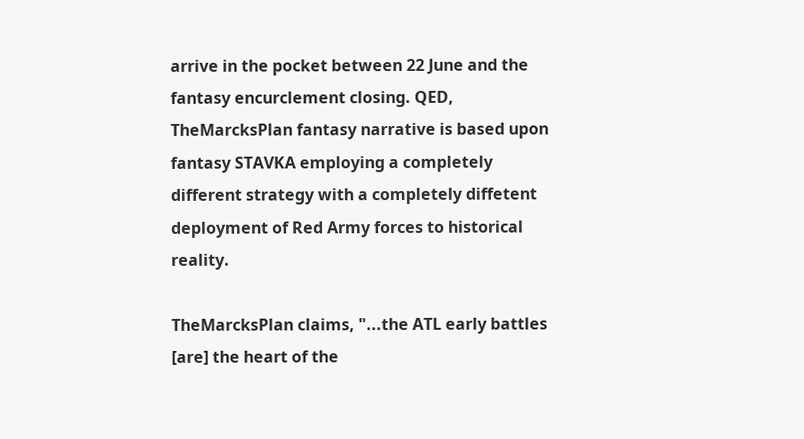arrive in the pocket between 22 June and the fantasy encurclement closing. QED, TheMarcksPlan fantasy narrative is based upon fantasy STAVKA employing a completely different strategy with a completely diffetent deployment of Red Army forces to historical reality.

TheMarcksPlan claims, "...the ATL early battles [are] the heart of the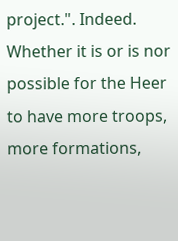project.". Indeed. Whether it is or is nor possible for the Heer to have more troops, more formations,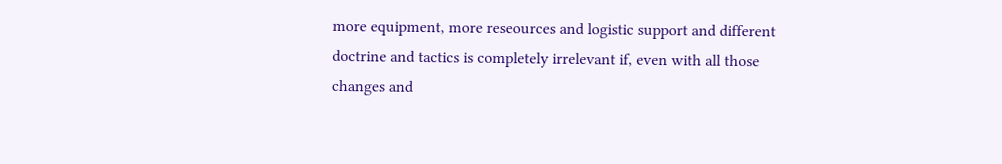more equipment, more reseources and logistic support and different doctrine and tactics is completely irrelevant if, even with all those changes and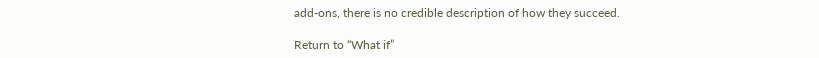add-ons, there is no credible description of how they succeed.

Return to “What if”